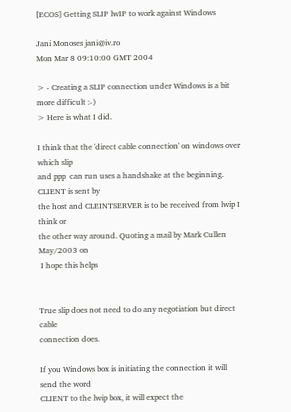[ECOS] Getting SLIP lwIP to work against Windows

Jani Monoses jani@iv.ro
Mon Mar 8 09:10:00 GMT 2004

> - Creating a SLIP connection under Windows is a bit more difficult :-)
> Here is what I did.

I think that the 'direct cable connection' on windows over which slip
and ppp  can run uses a handshake at the beginning. CLIENT is sent by
the host and CLEINTSERVER is to be received from lwip I think or
the other way around. Quoting a mail by Mark Cullen May/2003 on
 I hope this helps


True slip does not need to do any negotiation but direct cable
connection does.

If you Windows box is initiating the connection it will send the word
CLIENT to the lwip box, it will expect the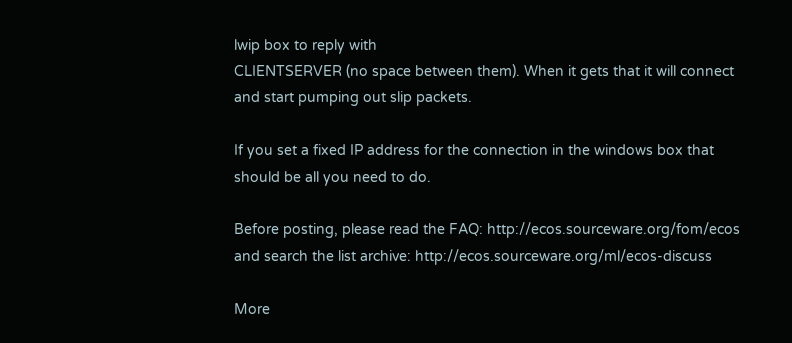lwip box to reply with
CLIENTSERVER (no space between them). When it gets that it will connect
and start pumping out slip packets.

If you set a fixed IP address for the connection in the windows box that
should be all you need to do.

Before posting, please read the FAQ: http://ecos.sourceware.org/fom/ecos
and search the list archive: http://ecos.sourceware.org/ml/ecos-discuss

More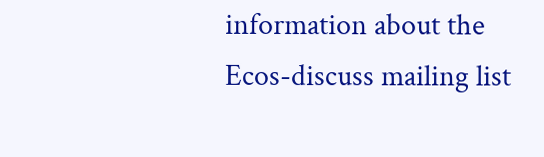information about the Ecos-discuss mailing list